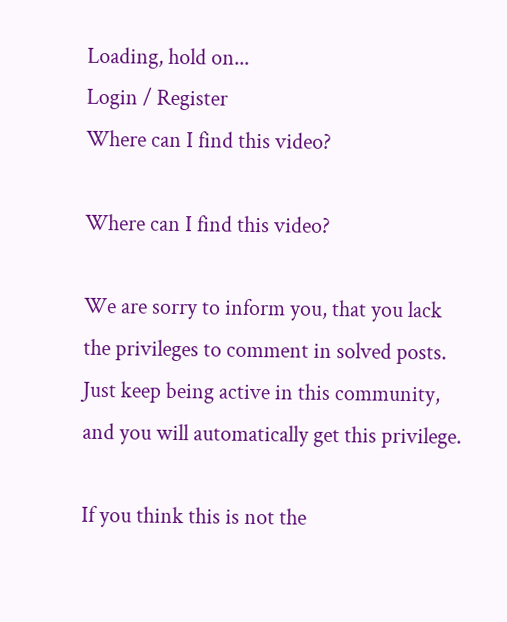Loading, hold on...
Login / Register
Where can I find this video?

Where can I find this video?

We are sorry to inform you, that you lack the privileges to comment in solved posts.
Just keep being active in this community, and you will automatically get this privilege.

If you think this is not the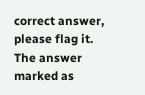correct answer, please flag it.
The answer marked as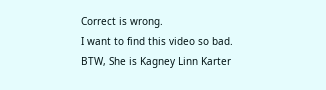Correct is wrong.
I want to find this video so bad.
BTW, She is Kagney Linn Karter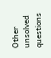Other unsolved questions